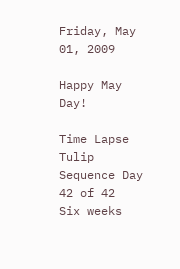Friday, May 01, 2009

Happy May Day!

Time Lapse Tulip Sequence Day 42 of 42
Six weeks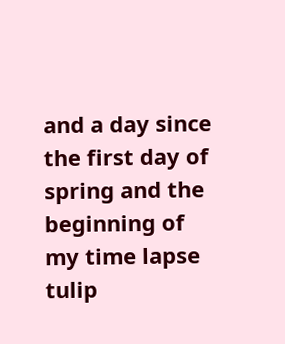and a day since the first day of spring and the beginning of my time lapse tulip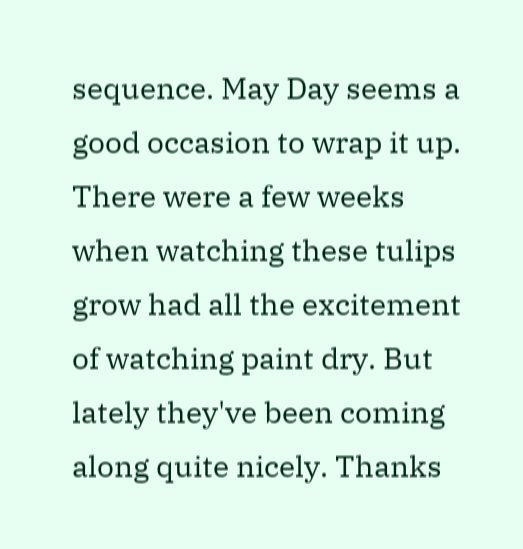sequence. May Day seems a good occasion to wrap it up. There were a few weeks when watching these tulips grow had all the excitement of watching paint dry. But lately they've been coming along quite nicely. Thanks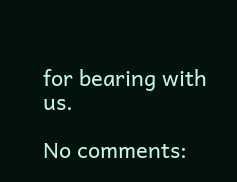for bearing with us.

No comments: